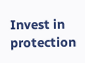Invest in protection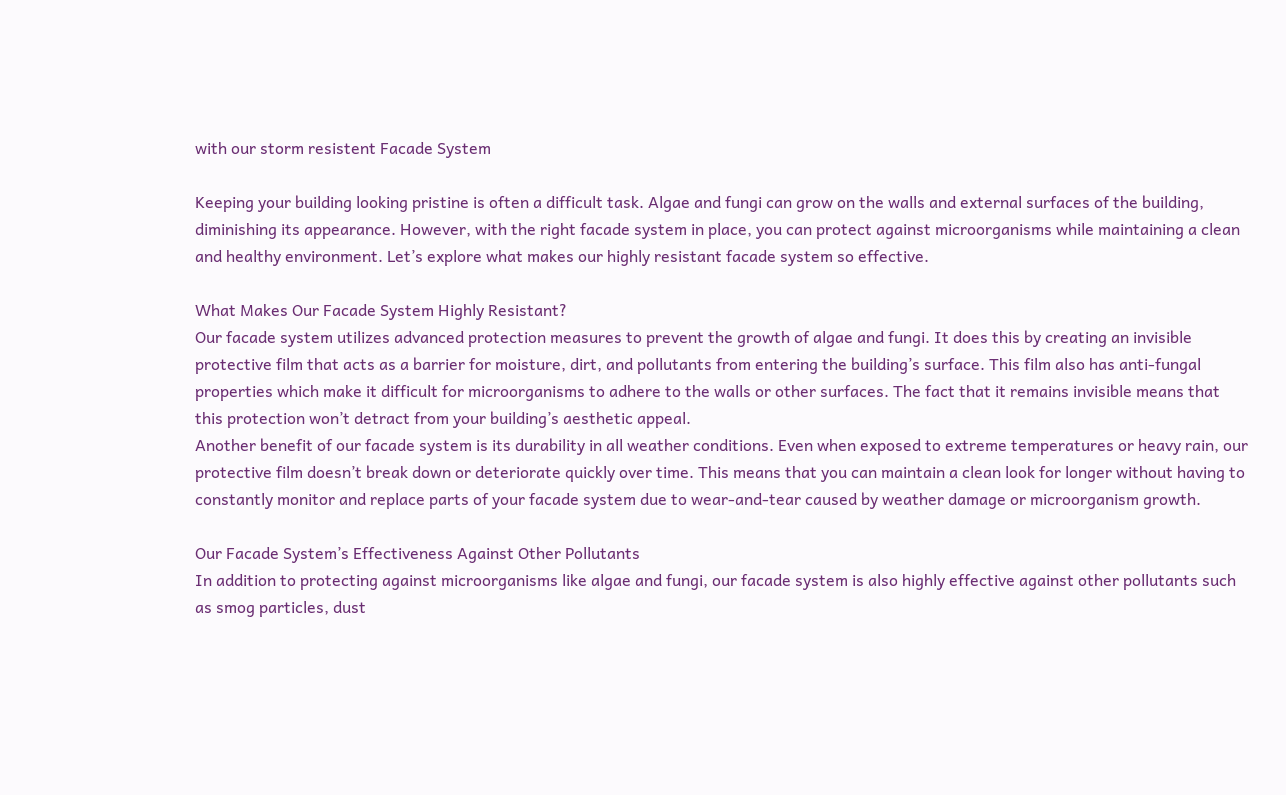with our storm resistent Facade System

Keeping your building looking pristine is often a difficult task. Algae and fungi can grow on the walls and external surfaces of the building, diminishing its appearance. However, with the right facade system in place, you can protect against microorganisms while maintaining a clean and healthy environment. Let’s explore what makes our highly resistant facade system so effective.

What Makes Our Facade System Highly Resistant?
Our facade system utilizes advanced protection measures to prevent the growth of algae and fungi. It does this by creating an invisible protective film that acts as a barrier for moisture, dirt, and pollutants from entering the building’s surface. This film also has anti-fungal properties which make it difficult for microorganisms to adhere to the walls or other surfaces. The fact that it remains invisible means that this protection won’t detract from your building’s aesthetic appeal.
Another benefit of our facade system is its durability in all weather conditions. Even when exposed to extreme temperatures or heavy rain, our protective film doesn’t break down or deteriorate quickly over time. This means that you can maintain a clean look for longer without having to constantly monitor and replace parts of your facade system due to wear-and-tear caused by weather damage or microorganism growth.

Our Facade System’s Effectiveness Against Other Pollutants
In addition to protecting against microorganisms like algae and fungi, our facade system is also highly effective against other pollutants such as smog particles, dust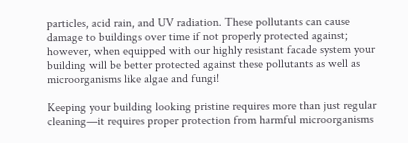particles, acid rain, and UV radiation. These pollutants can cause damage to buildings over time if not properly protected against; however, when equipped with our highly resistant facade system your building will be better protected against these pollutants as well as microorganisms like algae and fungi!

Keeping your building looking pristine requires more than just regular cleaning—it requires proper protection from harmful microorganisms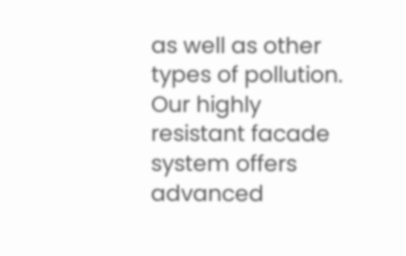as well as other types of pollution. Our highly resistant facade system offers advanced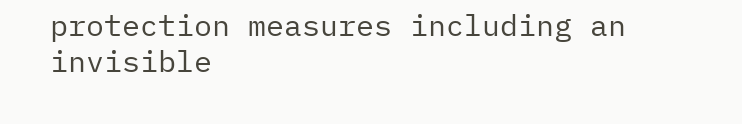protection measures including an invisible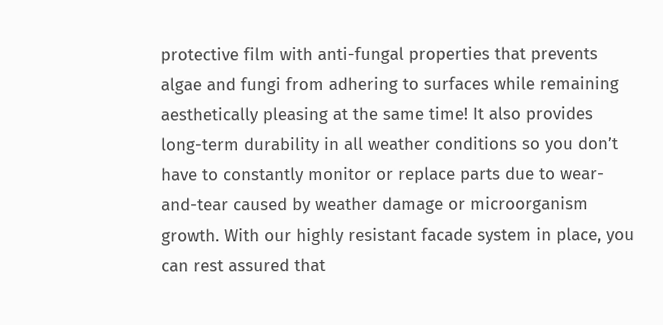protective film with anti-fungal properties that prevents algae and fungi from adhering to surfaces while remaining aesthetically pleasing at the same time! It also provides long-term durability in all weather conditions so you don’t have to constantly monitor or replace parts due to wear-and-tear caused by weather damage or microorganism growth. With our highly resistant facade system in place, you can rest assured that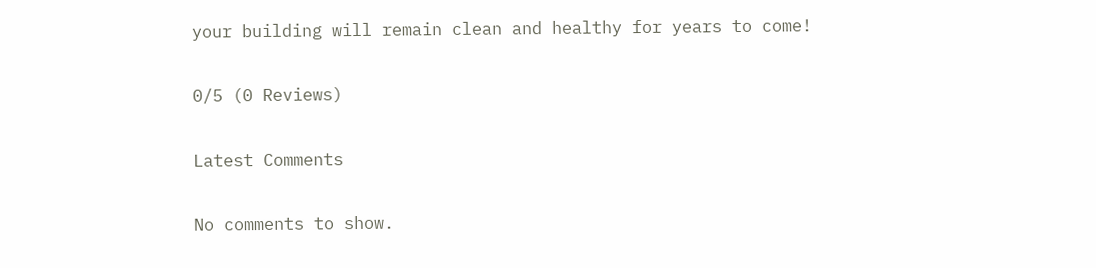your building will remain clean and healthy for years to come!

0/5 (0 Reviews)

Latest Comments

No comments to show.